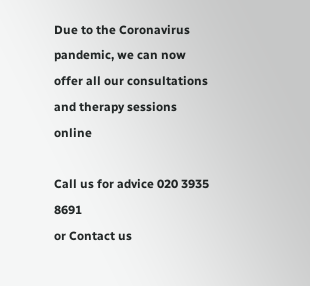Due to the Coronavirus pandemic, we can now offer all our consultations and therapy sessions online

Call us for advice 020 3935 8691
or Contact us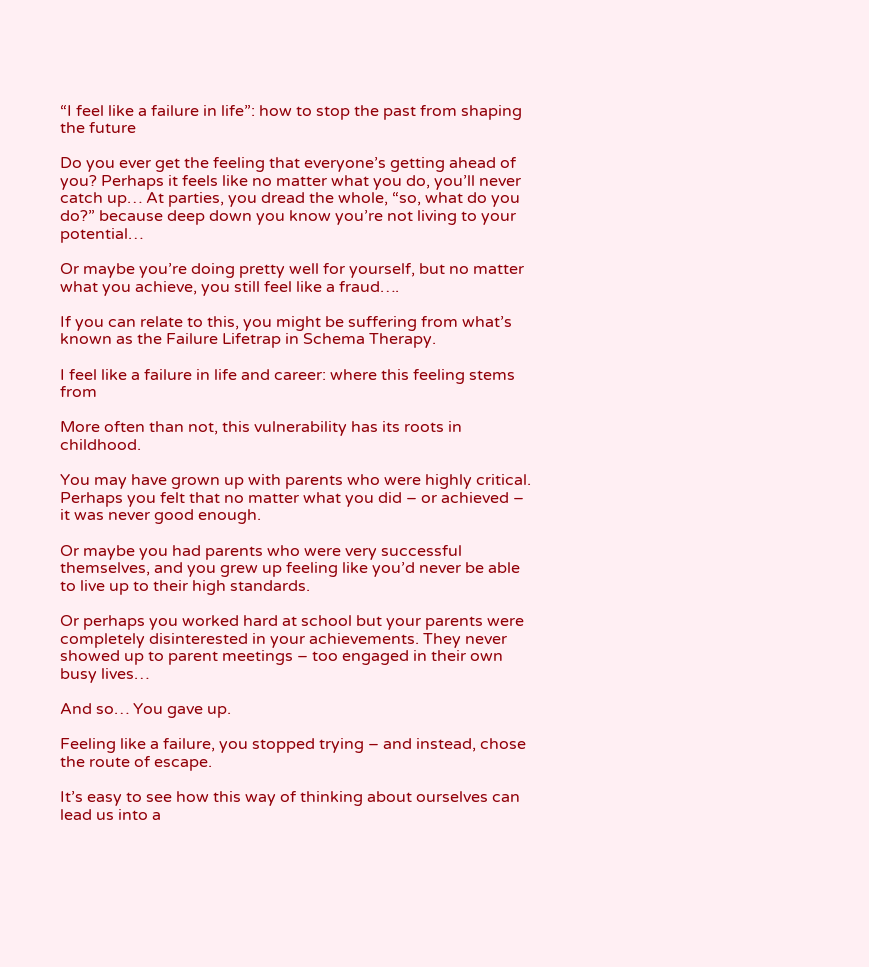“I feel like a failure in life”: how to stop the past from shaping the future

Do you ever get the feeling that everyone’s getting ahead of you? Perhaps it feels like no matter what you do, you’ll never catch up… At parties, you dread the whole, “so, what do you do?” because deep down you know you’re not living to your potential…

Or maybe you’re doing pretty well for yourself, but no matter what you achieve, you still feel like a fraud….

If you can relate to this, you might be suffering from what’s known as the Failure Lifetrap in Schema Therapy.

I feel like a failure in life and career: where this feeling stems from

More often than not, this vulnerability has its roots in childhood.

You may have grown up with parents who were highly critical. Perhaps you felt that no matter what you did – or achieved – it was never good enough.

Or maybe you had parents who were very successful themselves, and you grew up feeling like you’d never be able to live up to their high standards.

Or perhaps you worked hard at school but your parents were completely disinterested in your achievements. They never showed up to parent meetings – too engaged in their own busy lives…

And so… You gave up.

Feeling like a failure, you stopped trying – and instead, chose the route of escape.

It’s easy to see how this way of thinking about ourselves can lead us into a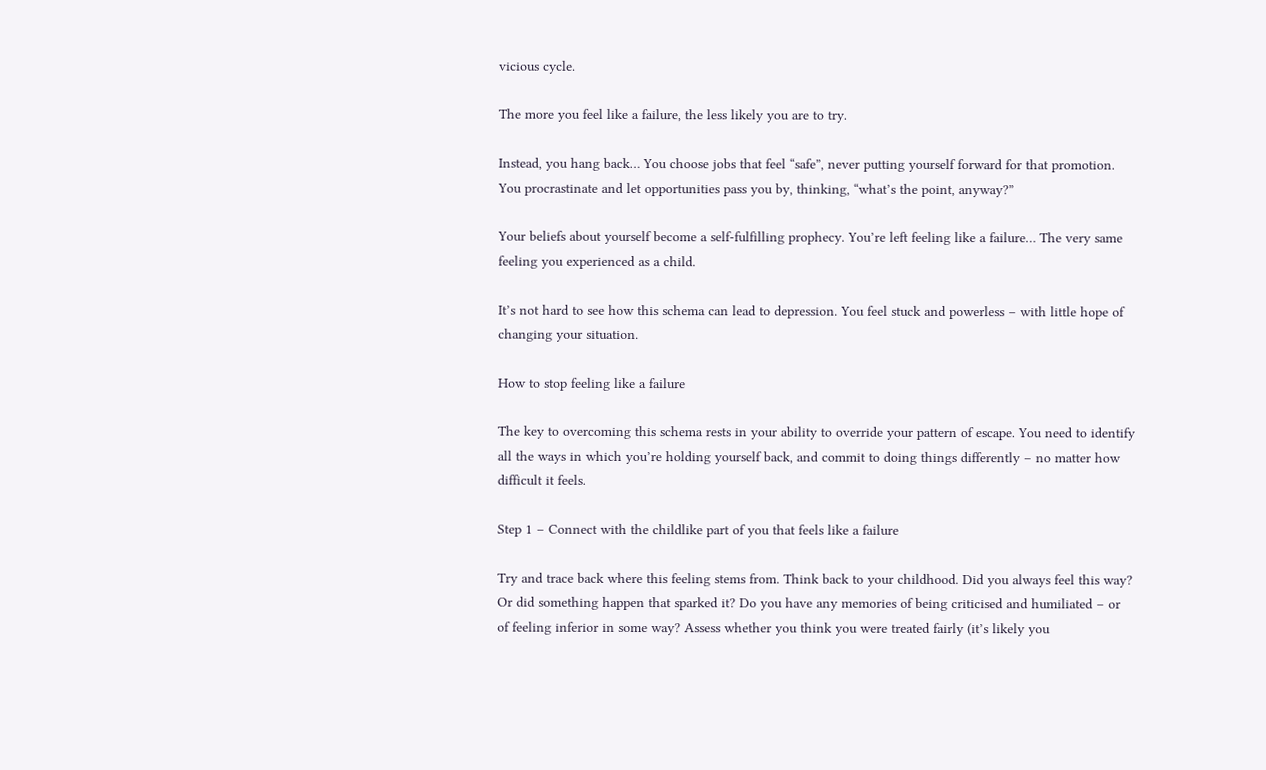vicious cycle.

The more you feel like a failure, the less likely you are to try.

Instead, you hang back… You choose jobs that feel “safe”, never putting yourself forward for that promotion. You procrastinate and let opportunities pass you by, thinking, “what’s the point, anyway?”

Your beliefs about yourself become a self-fulfilling prophecy. You’re left feeling like a failure… The very same feeling you experienced as a child.

It’s not hard to see how this schema can lead to depression. You feel stuck and powerless – with little hope of changing your situation.

How to stop feeling like a failure

The key to overcoming this schema rests in your ability to override your pattern of escape. You need to identify all the ways in which you’re holding yourself back, and commit to doing things differently – no matter how difficult it feels.

Step 1 – Connect with the childlike part of you that feels like a failure

Try and trace back where this feeling stems from. Think back to your childhood. Did you always feel this way? Or did something happen that sparked it? Do you have any memories of being criticised and humiliated – or of feeling inferior in some way? Assess whether you think you were treated fairly (it’s likely you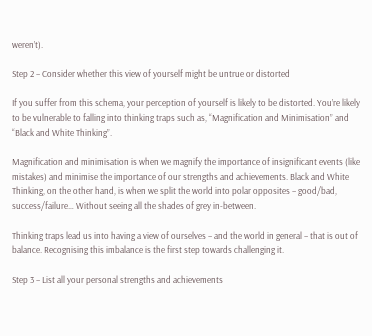weren’t).

Step 2 – Consider whether this view of yourself might be untrue or distorted

If you suffer from this schema, your perception of yourself is likely to be distorted. You’re likely to be vulnerable to falling into thinking traps such as, “Magnification and Minimisation” and “Black and White Thinking”.

Magnification and minimisation is when we magnify the importance of insignificant events (like mistakes) and minimise the importance of our strengths and achievements. Black and White Thinking, on the other hand, is when we split the world into polar opposites – good/bad, success/failure… Without seeing all the shades of grey in-between.

Thinking traps lead us into having a view of ourselves – and the world in general – that is out of balance. Recognising this imbalance is the first step towards challenging it.

Step 3 – List all your personal strengths and achievements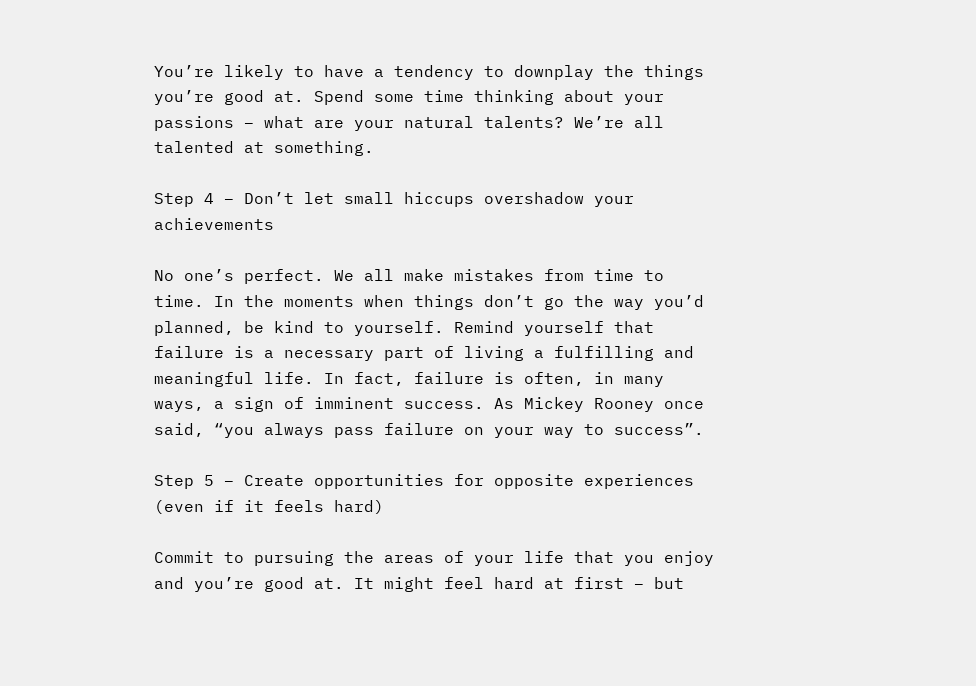You’re likely to have a tendency to downplay the things you’re good at. Spend some time thinking about your passions – what are your natural talents? We’re all talented at something.

Step 4 – Don’t let small hiccups overshadow your achievements

No one’s perfect. We all make mistakes from time to time. In the moments when things don’t go the way you’d planned, be kind to yourself. Remind yourself that failure is a necessary part of living a fulfilling and meaningful life. In fact, failure is often, in many ways, a sign of imminent success. As Mickey Rooney once said, “you always pass failure on your way to success”.

Step 5 – Create opportunities for opposite experiences (even if it feels hard)

Commit to pursuing the areas of your life that you enjoy and you’re good at. It might feel hard at first – but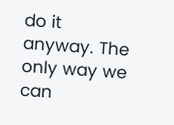do it anyway. The only way we can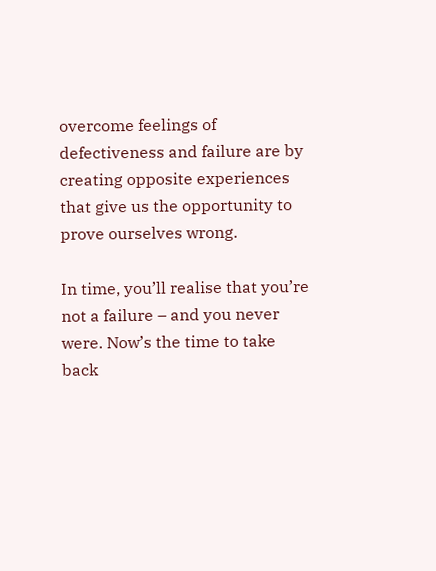overcome feelings of defectiveness and failure are by creating opposite experiences that give us the opportunity to prove ourselves wrong.

In time, you’ll realise that you’re not a failure – and you never were. Now’s the time to take back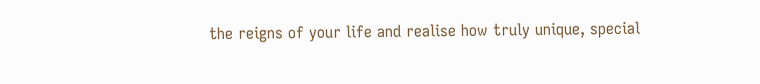the reigns of your life and realise how truly unique, special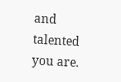and talented you are.